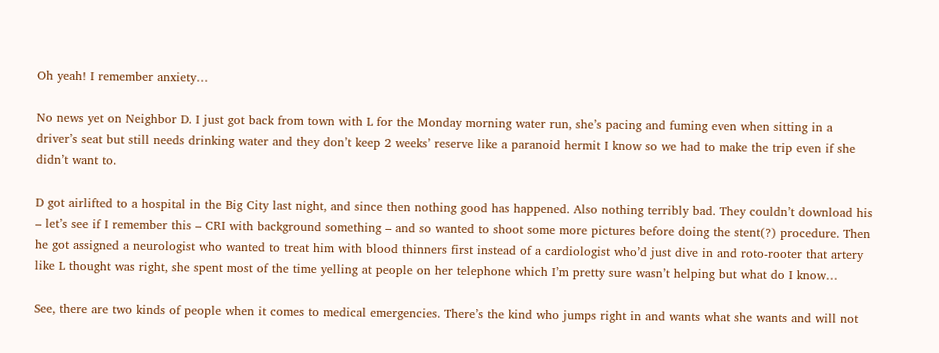Oh yeah! I remember anxiety…

No news yet on Neighbor D. I just got back from town with L for the Monday morning water run, she’s pacing and fuming even when sitting in a driver’s seat but still needs drinking water and they don’t keep 2 weeks’ reserve like a paranoid hermit I know so we had to make the trip even if she didn’t want to.

D got airlifted to a hospital in the Big City last night, and since then nothing good has happened. Also nothing terribly bad. They couldn’t download his – let’s see if I remember this – CRI with background something – and so wanted to shoot some more pictures before doing the stent(?) procedure. Then he got assigned a neurologist who wanted to treat him with blood thinners first instead of a cardiologist who’d just dive in and roto-rooter that artery like L thought was right, she spent most of the time yelling at people on her telephone which I’m pretty sure wasn’t helping but what do I know…

See, there are two kinds of people when it comes to medical emergencies. There’s the kind who jumps right in and wants what she wants and will not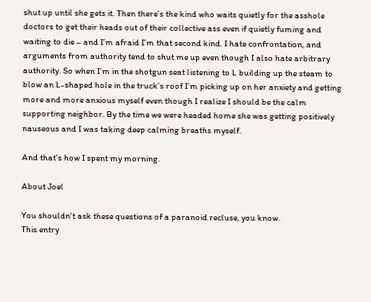shut up until she gets it. Then there’s the kind who waits quietly for the asshole doctors to get their heads out of their collective ass even if quietly fuming and waiting to die – and I’m afraid I’m that second kind. I hate confrontation, and arguments from authority tend to shut me up even though I also hate arbitrary authority. So when I’m in the shotgun seat listening to L building up the steam to blow an L-shaped hole in the truck’s roof I’m picking up on her anxiety and getting more and more anxious myself even though I realize I should be the calm supporting neighbor. By the time we were headed home she was getting positively nauseous and I was taking deep calming breaths myself.

And that’s how I spent my morning.

About Joel

You shouldn't ask these questions of a paranoid recluse, you know.
This entry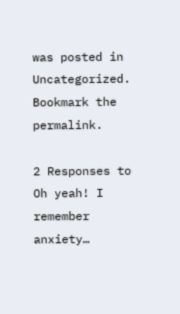was posted in Uncategorized. Bookmark the permalink.

2 Responses to Oh yeah! I remember anxiety…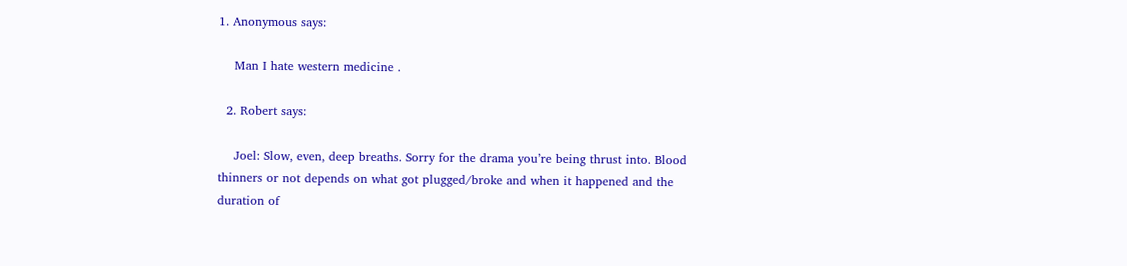1. Anonymous says:

    Man I hate western medicine .

  2. Robert says:

    Joel: Slow, even, deep breaths. Sorry for the drama you’re being thrust into. Blood thinners or not depends on what got plugged/broke and when it happened and the duration of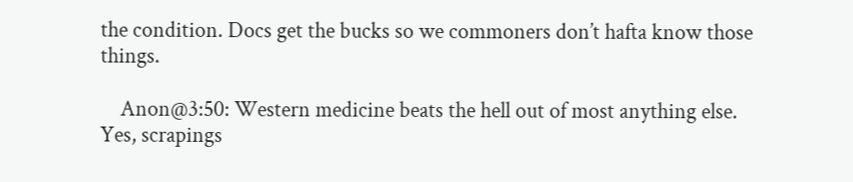the condition. Docs get the bucks so we commoners don’t hafta know those things.

    Anon@3:50: Western medicine beats the hell out of most anything else. Yes, scrapings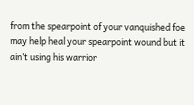from the spearpoint of your vanquished foe may help heal your spearpoint wound but it ain’t using his warrior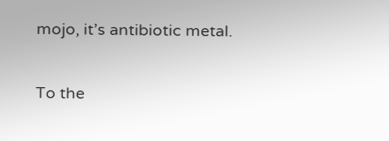mojo, it’s antibiotic metal.

To the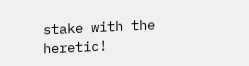stake with the heretic!